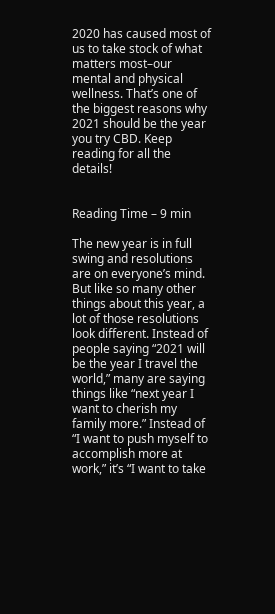2020 has caused most of us to take stock of what matters most–our mental and physical wellness. That’s one of the biggest reasons why 2021 should be the year you try CBD. Keep reading for all the details!


Reading Time – 9 min

The new year is in full swing and resolutions are on everyone’s mind. But like so many other things about this year, a lot of those resolutions look different. Instead of people saying “2021 will be the year I travel the world,” many are saying things like “next year I want to cherish my family more.” Instead of “I want to push myself to accomplish more at work,” it’s “I want to take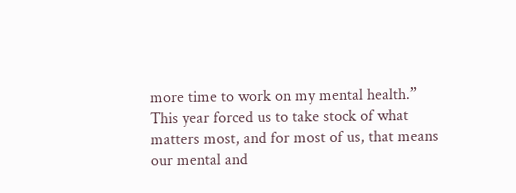more time to work on my mental health.” This year forced us to take stock of what matters most, and for most of us, that means our mental and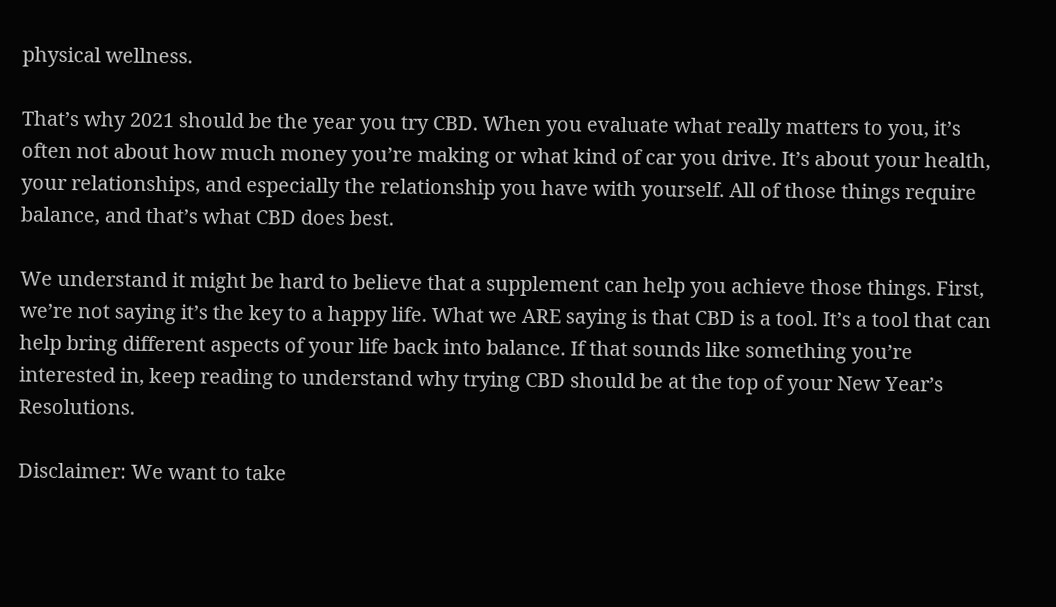physical wellness.

That’s why 2021 should be the year you try CBD. When you evaluate what really matters to you, it’s often not about how much money you’re making or what kind of car you drive. It’s about your health, your relationships, and especially the relationship you have with yourself. All of those things require balance, and that’s what CBD does best.

We understand it might be hard to believe that a supplement can help you achieve those things. First, we’re not saying it’s the key to a happy life. What we ARE saying is that CBD is a tool. It’s a tool that can help bring different aspects of your life back into balance. If that sounds like something you’re interested in, keep reading to understand why trying CBD should be at the top of your New Year’s Resolutions.

Disclaimer: We want to take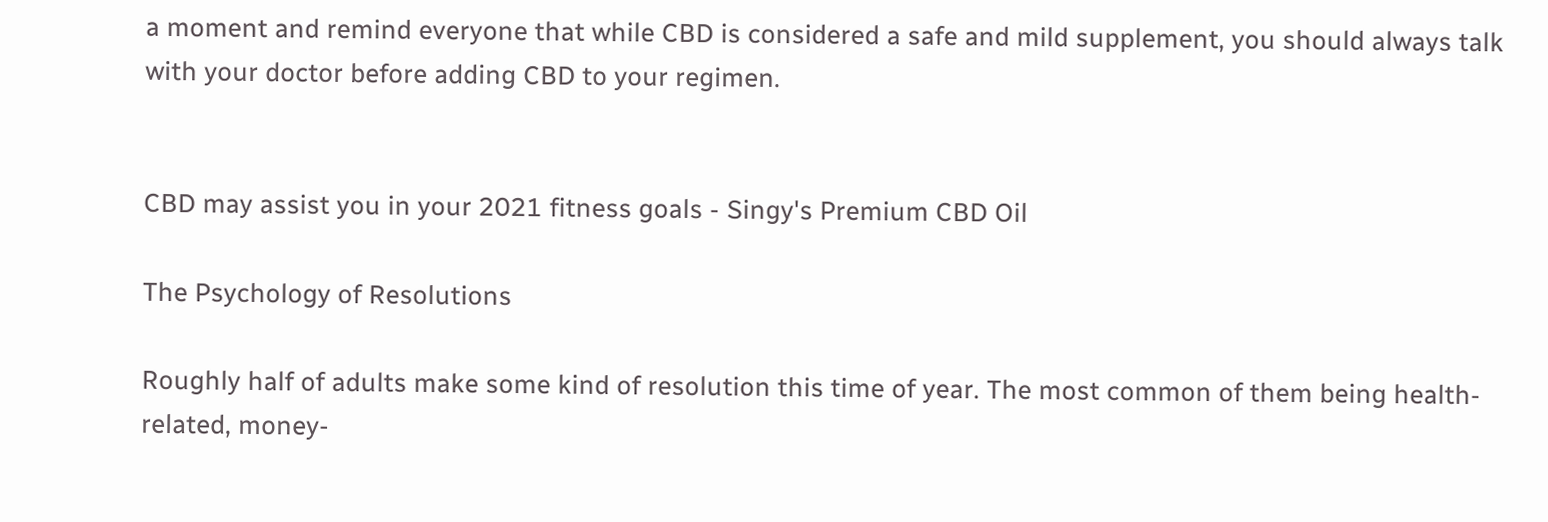a moment and remind everyone that while CBD is considered a safe and mild supplement, you should always talk with your doctor before adding CBD to your regimen.


CBD may assist you in your 2021 fitness goals - Singy's Premium CBD Oil

The Psychology of Resolutions

Roughly half of adults make some kind of resolution this time of year. The most common of them being health-related, money-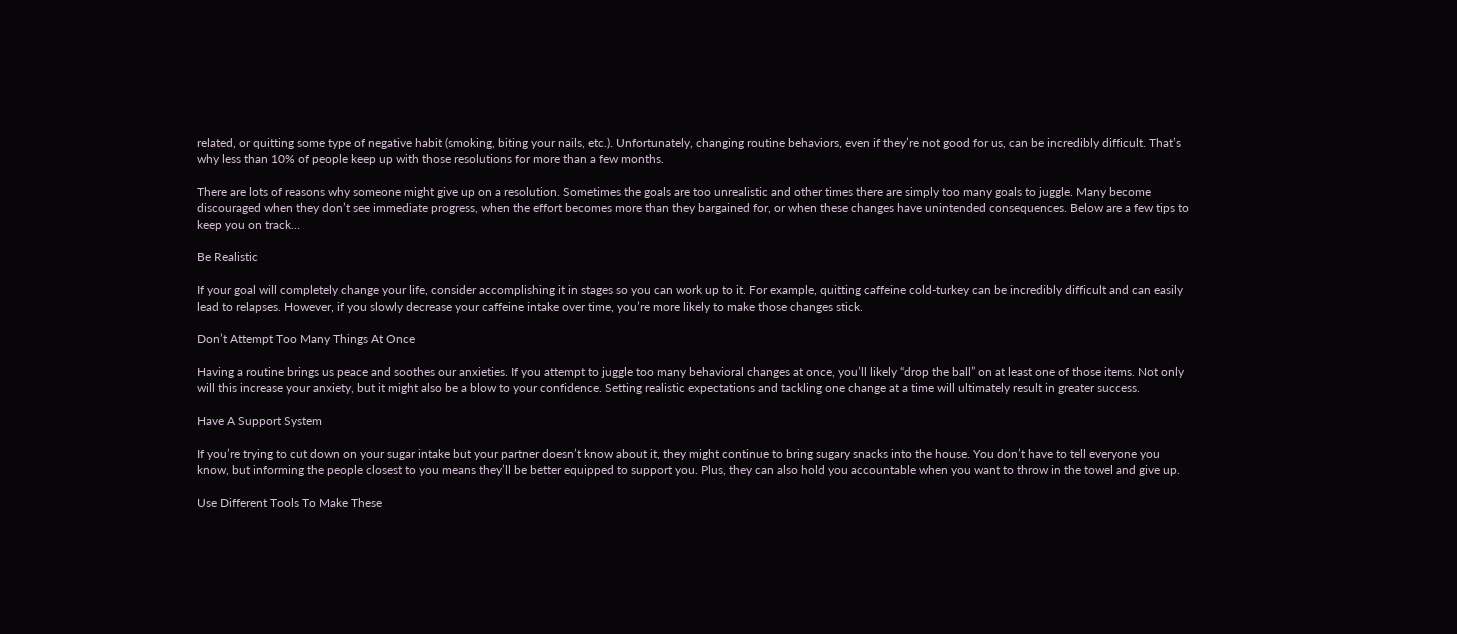related, or quitting some type of negative habit (smoking, biting your nails, etc.). Unfortunately, changing routine behaviors, even if they’re not good for us, can be incredibly difficult. That’s why less than 10% of people keep up with those resolutions for more than a few months.

There are lots of reasons why someone might give up on a resolution. Sometimes the goals are too unrealistic and other times there are simply too many goals to juggle. Many become discouraged when they don’t see immediate progress, when the effort becomes more than they bargained for, or when these changes have unintended consequences. Below are a few tips to keep you on track…

Be Realistic

If your goal will completely change your life, consider accomplishing it in stages so you can work up to it. For example, quitting caffeine cold-turkey can be incredibly difficult and can easily lead to relapses. However, if you slowly decrease your caffeine intake over time, you’re more likely to make those changes stick.

Don’t Attempt Too Many Things At Once

Having a routine brings us peace and soothes our anxieties. If you attempt to juggle too many behavioral changes at once, you’ll likely “drop the ball” on at least one of those items. Not only will this increase your anxiety, but it might also be a blow to your confidence. Setting realistic expectations and tackling one change at a time will ultimately result in greater success.

Have A Support System

If you’re trying to cut down on your sugar intake but your partner doesn’t know about it, they might continue to bring sugary snacks into the house. You don’t have to tell everyone you know, but informing the people closest to you means they’ll be better equipped to support you. Plus, they can also hold you accountable when you want to throw in the towel and give up.

Use Different Tools To Make These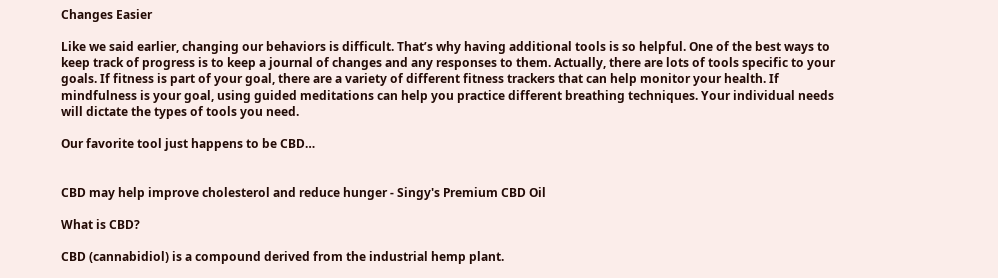Changes Easier

Like we said earlier, changing our behaviors is difficult. That’s why having additional tools is so helpful. One of the best ways to keep track of progress is to keep a journal of changes and any responses to them. Actually, there are lots of tools specific to your goals. If fitness is part of your goal, there are a variety of different fitness trackers that can help monitor your health. If mindfulness is your goal, using guided meditations can help you practice different breathing techniques. Your individual needs will dictate the types of tools you need.

Our favorite tool just happens to be CBD…


CBD may help improve cholesterol and reduce hunger - Singy's Premium CBD Oil

What is CBD?

CBD (cannabidiol) is a compound derived from the industrial hemp plant.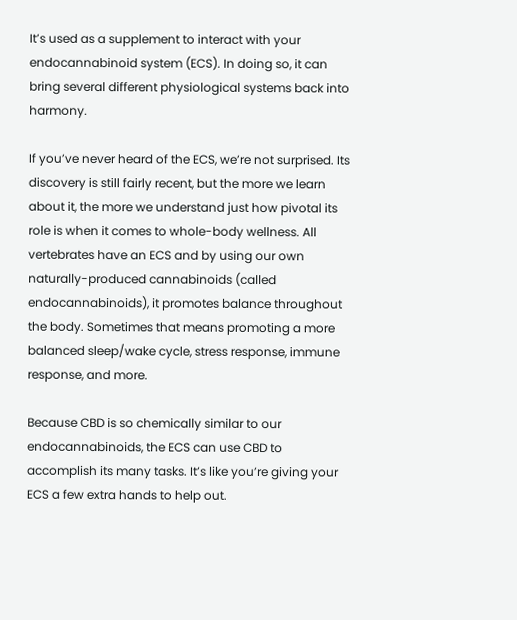It’s used as a supplement to interact with your endocannabinoid system (ECS). In doing so, it can bring several different physiological systems back into harmony.

If you’ve never heard of the ECS, we’re not surprised. Its discovery is still fairly recent, but the more we learn about it, the more we understand just how pivotal its role is when it comes to whole-body wellness. All vertebrates have an ECS and by using our own naturally-produced cannabinoids (called endocannabinoids), it promotes balance throughout the body. Sometimes that means promoting a more balanced sleep/wake cycle, stress response, immune response, and more.

Because CBD is so chemically similar to our endocannabinoids, the ECS can use CBD to accomplish its many tasks. It’s like you’re giving your ECS a few extra hands to help out.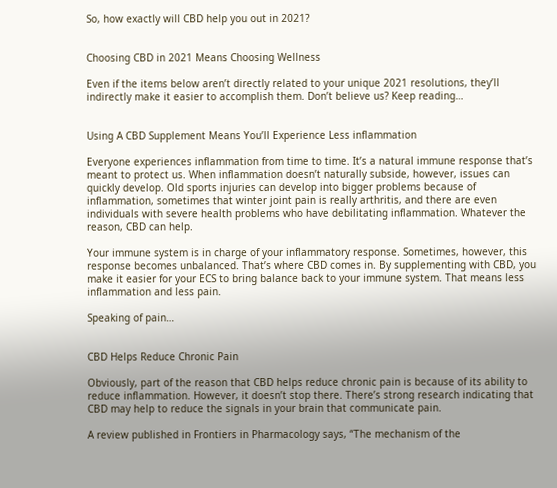So, how exactly will CBD help you out in 2021?


Choosing CBD in 2021 Means Choosing Wellness

Even if the items below aren’t directly related to your unique 2021 resolutions, they’ll indirectly make it easier to accomplish them. Don’t believe us? Keep reading…


Using A CBD Supplement Means You’ll Experience Less inflammation

Everyone experiences inflammation from time to time. It’s a natural immune response that’s meant to protect us. When inflammation doesn’t naturally subside, however, issues can quickly develop. Old sports injuries can develop into bigger problems because of inflammation, sometimes that winter joint pain is really arthritis, and there are even individuals with severe health problems who have debilitating inflammation. Whatever the reason, CBD can help.

Your immune system is in charge of your inflammatory response. Sometimes, however, this response becomes unbalanced. That’s where CBD comes in. By supplementing with CBD, you make it easier for your ECS to bring balance back to your immune system. That means less inflammation and less pain.

Speaking of pain…


CBD Helps Reduce Chronic Pain

Obviously, part of the reason that CBD helps reduce chronic pain is because of its ability to reduce inflammation. However, it doesn’t stop there. There’s strong research indicating that CBD may help to reduce the signals in your brain that communicate pain.

A review published in Frontiers in Pharmacology says, “The mechanism of the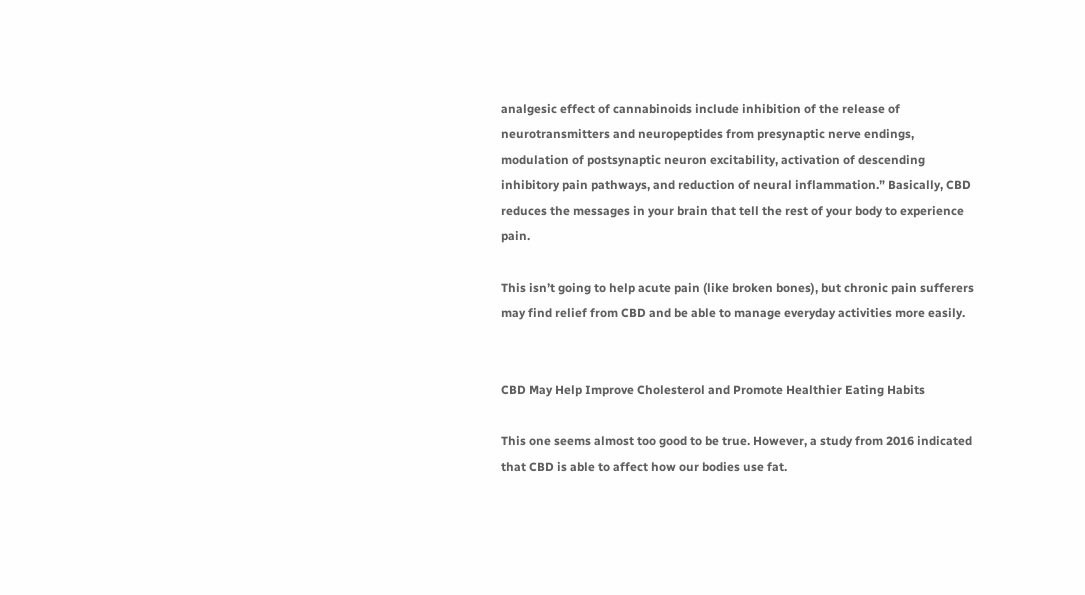analgesic effect of cannabinoids include inhibition of the release of neurotransmitters and neuropeptides from presynaptic nerve endings, modulation of postsynaptic neuron excitability, activation of descending inhibitory pain pathways, and reduction of neural inflammation.” Basically, CBD reduces the messages in your brain that tell the rest of your body to experience pain.

This isn’t going to help acute pain (like broken bones), but chronic pain sufferers may find relief from CBD and be able to manage everyday activities more easily.


CBD May Help Improve Cholesterol and Promote Healthier Eating Habits

This one seems almost too good to be true. However, a study from 2016 indicated that CBD is able to affect how our bodies use fat.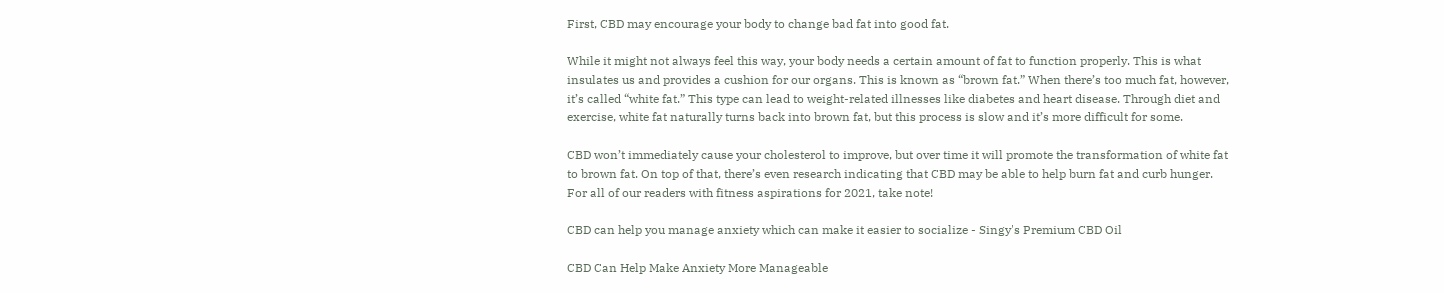First, CBD may encourage your body to change bad fat into good fat.

While it might not always feel this way, your body needs a certain amount of fat to function properly. This is what insulates us and provides a cushion for our organs. This is known as “brown fat.” When there’s too much fat, however, it’s called “white fat.” This type can lead to weight-related illnesses like diabetes and heart disease. Through diet and exercise, white fat naturally turns back into brown fat, but this process is slow and it’s more difficult for some.

CBD won’t immediately cause your cholesterol to improve, but over time it will promote the transformation of white fat to brown fat. On top of that, there’s even research indicating that CBD may be able to help burn fat and curb hunger. For all of our readers with fitness aspirations for 2021, take note!

CBD can help you manage anxiety which can make it easier to socialize - Singy's Premium CBD Oil

CBD Can Help Make Anxiety More Manageable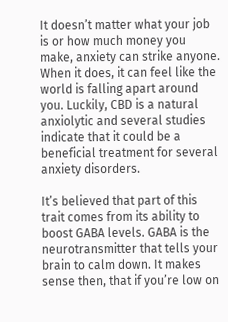It doesn’t matter what your job is or how much money you make, anxiety can strike anyone. When it does, it can feel like the world is falling apart around you. Luckily, CBD is a natural anxiolytic and several studies indicate that it could be a beneficial treatment for several anxiety disorders.

It’s believed that part of this trait comes from its ability to boost GABA levels. GABA is the neurotransmitter that tells your brain to calm down. It makes sense then, that if you’re low on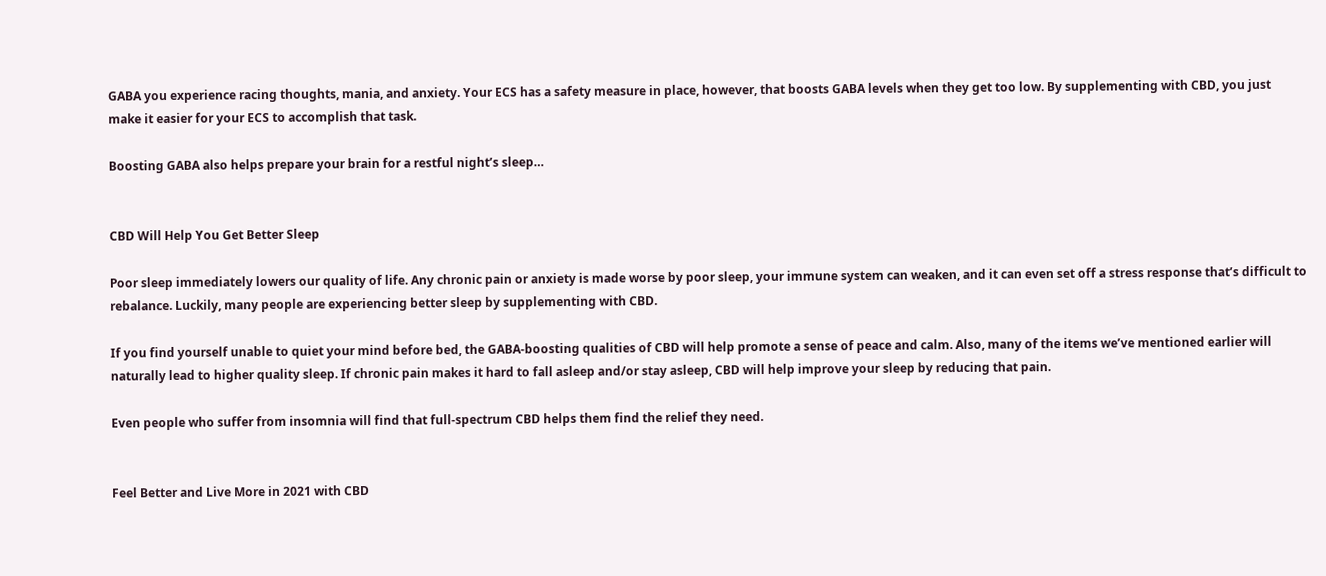GABA you experience racing thoughts, mania, and anxiety. Your ECS has a safety measure in place, however, that boosts GABA levels when they get too low. By supplementing with CBD, you just make it easier for your ECS to accomplish that task.

Boosting GABA also helps prepare your brain for a restful night’s sleep…


CBD Will Help You Get Better Sleep

Poor sleep immediately lowers our quality of life. Any chronic pain or anxiety is made worse by poor sleep, your immune system can weaken, and it can even set off a stress response that’s difficult to rebalance. Luckily, many people are experiencing better sleep by supplementing with CBD.

If you find yourself unable to quiet your mind before bed, the GABA-boosting qualities of CBD will help promote a sense of peace and calm. Also, many of the items we’ve mentioned earlier will naturally lead to higher quality sleep. If chronic pain makes it hard to fall asleep and/or stay asleep, CBD will help improve your sleep by reducing that pain.

Even people who suffer from insomnia will find that full-spectrum CBD helps them find the relief they need.


Feel Better and Live More in 2021 with CBD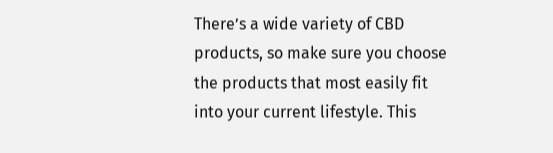There’s a wide variety of CBD products, so make sure you choose the products that most easily fit into your current lifestyle. This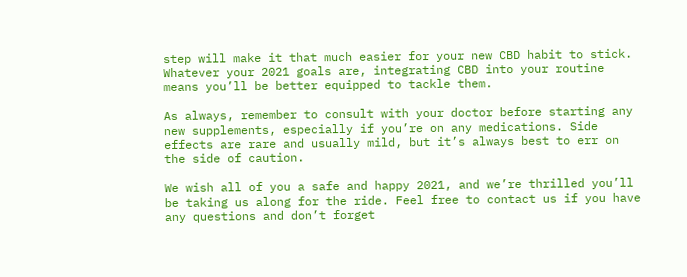step will make it that much easier for your new CBD habit to stick. Whatever your 2021 goals are, integrating CBD into your routine means you’ll be better equipped to tackle them.

As always, remember to consult with your doctor before starting any new supplements, especially if you’re on any medications. Side effects are rare and usually mild, but it’s always best to err on the side of caution.

We wish all of you a safe and happy 2021, and we’re thrilled you’ll be taking us along for the ride. Feel free to contact us if you have any questions and don’t forget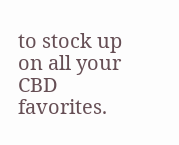to stock up on all your CBD favorites.